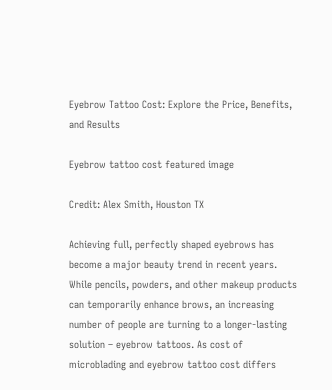Eyebrow Tattoo Cost: Explore the Price, Benefits, and Results

Eyebrow tattoo cost featured image

Credit: Alex Smith, Houston TX

Achieving full, perfectly shaped eyebrows has become a major beauty trend in recent years. While pencils, powders, and other makeup products can temporarily enhance brows, an increasing number of people are turning to a longer-lasting solution – eyebrow tattoos. As cost of microblading and eyebrow tattoo cost differs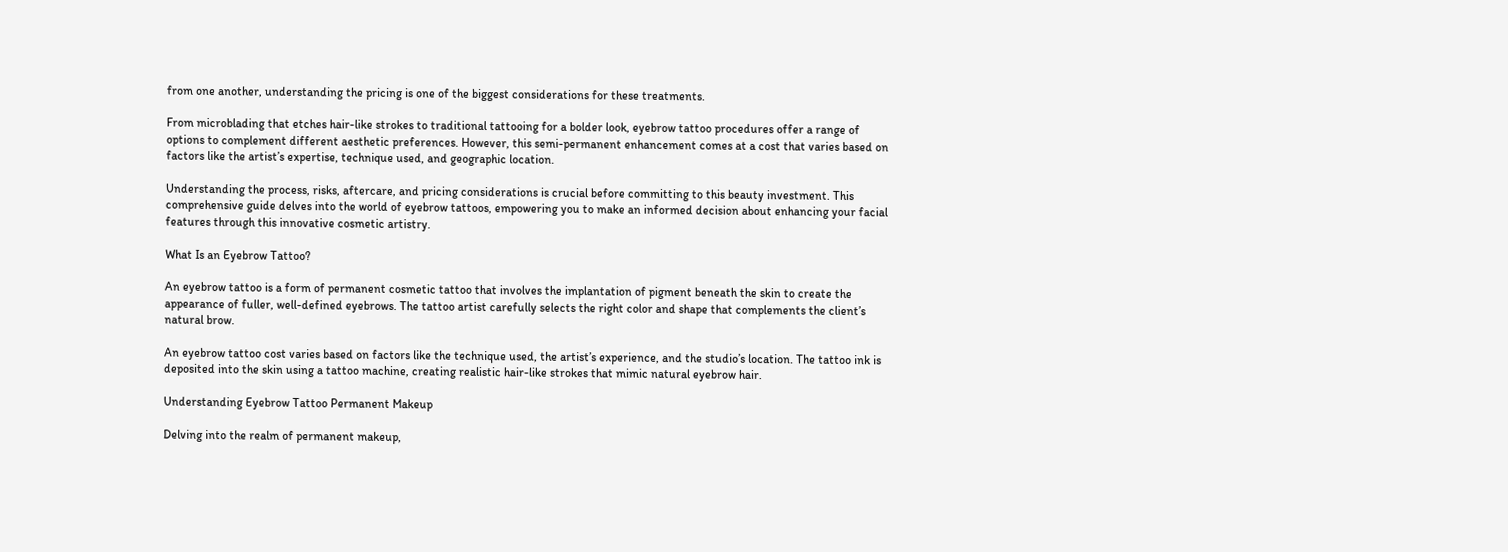from one another, understanding the pricing is one of the biggest considerations for these treatments.

From microblading that etches hair-like strokes to traditional tattooing for a bolder look, eyebrow tattoo procedures offer a range of options to complement different aesthetic preferences. However, this semi-permanent enhancement comes at a cost that varies based on factors like the artist’s expertise, technique used, and geographic location.

Understanding the process, risks, aftercare, and pricing considerations is crucial before committing to this beauty investment. This comprehensive guide delves into the world of eyebrow tattoos, empowering you to make an informed decision about enhancing your facial features through this innovative cosmetic artistry.

What Is an Eyebrow Tattoo?

An eyebrow tattoo is a form of permanent cosmetic tattoo that involves the implantation of pigment beneath the skin to create the appearance of fuller, well-defined eyebrows. The tattoo artist carefully selects the right color and shape that complements the client’s natural brow.

An eyebrow tattoo cost varies based on factors like the technique used, the artist’s experience, and the studio’s location. The tattoo ink is deposited into the skin using a tattoo machine, creating realistic hair-like strokes that mimic natural eyebrow hair.

Understanding Eyebrow Tattoo Permanent Makeup

Delving into the realm of permanent makeup,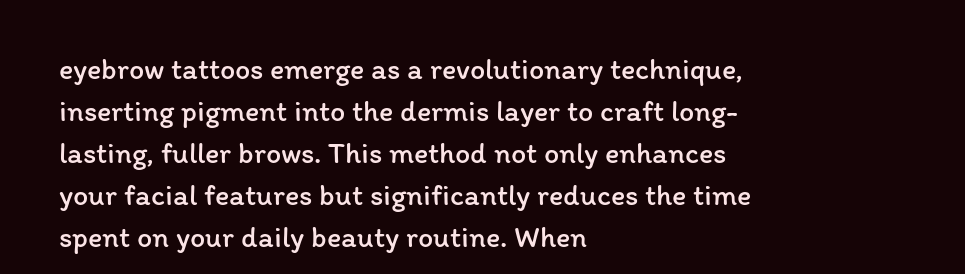eyebrow tattoos emerge as a revolutionary technique, inserting pigment into the dermis layer to craft long-lasting, fuller brows. This method not only enhances your facial features but significantly reduces the time spent on your daily beauty routine. When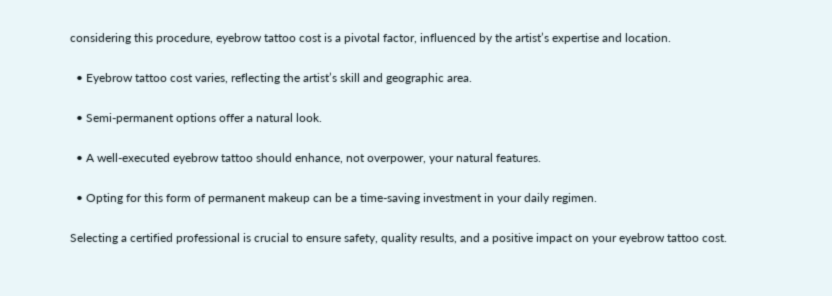considering this procedure, eyebrow tattoo cost is a pivotal factor, influenced by the artist’s expertise and location.

  • Eyebrow tattoo cost varies, reflecting the artist’s skill and geographic area.

  • Semi-permanent options offer a natural look.

  • A well-executed eyebrow tattoo should enhance, not overpower, your natural features.

  • Opting for this form of permanent makeup can be a time-saving investment in your daily regimen.

Selecting a certified professional is crucial to ensure safety, quality results, and a positive impact on your eyebrow tattoo cost.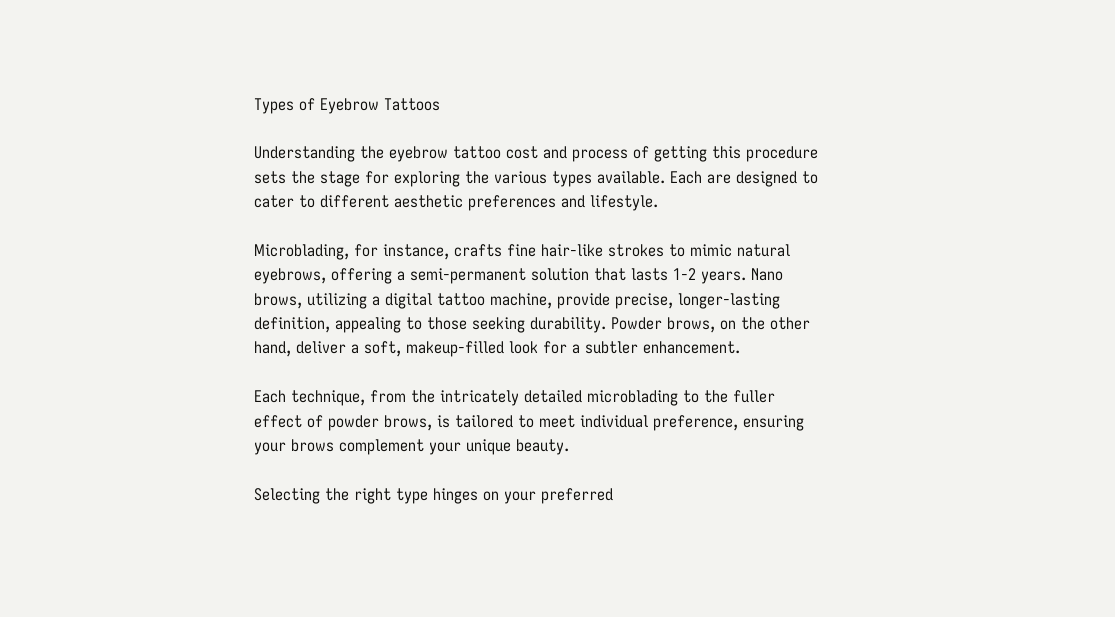Types of Eyebrow Tattoos

Understanding the eyebrow tattoo cost and process of getting this procedure sets the stage for exploring the various types available. Each are designed to cater to different aesthetic preferences and lifestyle.

Microblading, for instance, crafts fine hair-like strokes to mimic natural eyebrows, offering a semi-permanent solution that lasts 1-2 years. Nano brows, utilizing a digital tattoo machine, provide precise, longer-lasting definition, appealing to those seeking durability. Powder brows, on the other hand, deliver a soft, makeup-filled look for a subtler enhancement.

Each technique, from the intricately detailed microblading to the fuller effect of powder brows, is tailored to meet individual preference, ensuring your brows complement your unique beauty.

Selecting the right type hinges on your preferred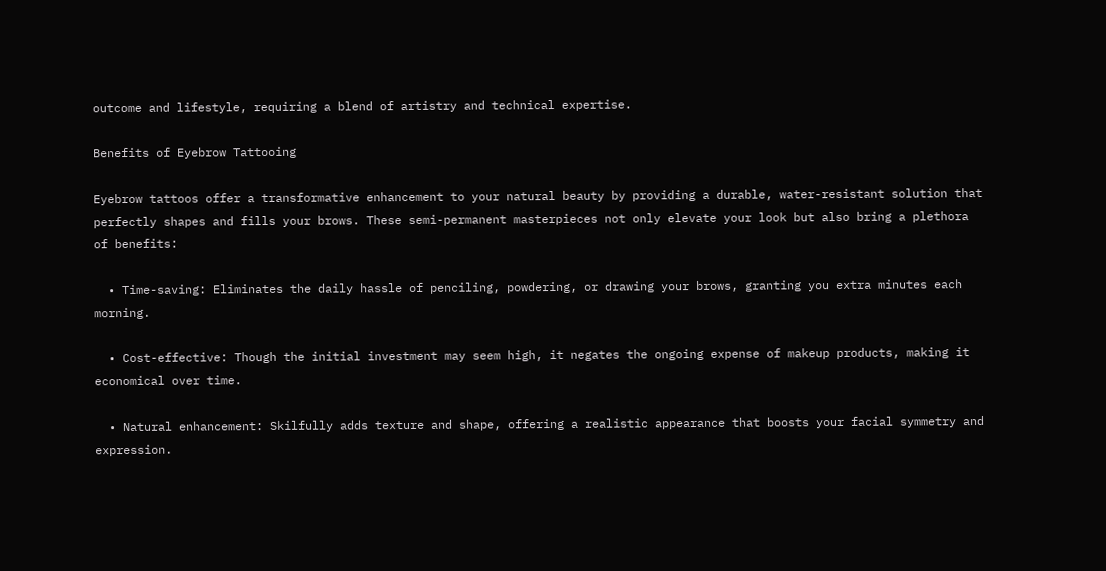outcome and lifestyle, requiring a blend of artistry and technical expertise.

Benefits of Eyebrow Tattooing

Eyebrow tattoos offer a transformative enhancement to your natural beauty by providing a durable, water-resistant solution that perfectly shapes and fills your brows. These semi-permanent masterpieces not only elevate your look but also bring a plethora of benefits:

  • Time-saving: Eliminates the daily hassle of penciling, powdering, or drawing your brows, granting you extra minutes each morning.

  • Cost-effective: Though the initial investment may seem high, it negates the ongoing expense of makeup products, making it economical over time.

  • Natural enhancement: Skilfully adds texture and shape, offering a realistic appearance that boosts your facial symmetry and expression.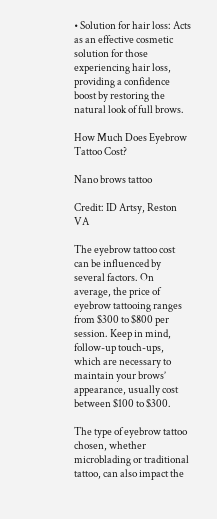• Solution for hair loss: Acts as an effective cosmetic solution for those experiencing hair loss, providing a confidence boost by restoring the natural look of full brows.

How Much Does Eyebrow Tattoo Cost?

Nano brows tattoo

Credit: ID Artsy, Reston VA

The eyebrow tattoo cost can be influenced by several factors. On average, the price of eyebrow tattooing ranges from $300 to $800 per session. Keep in mind, follow-up touch-ups, which are necessary to maintain your brows’ appearance, usually cost between $100 to $300.

The type of eyebrow tattoo chosen, whether microblading or traditional tattoo, can also impact the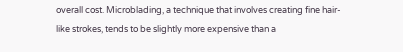overall cost. Microblading, a technique that involves creating fine hair-like strokes, tends to be slightly more expensive than a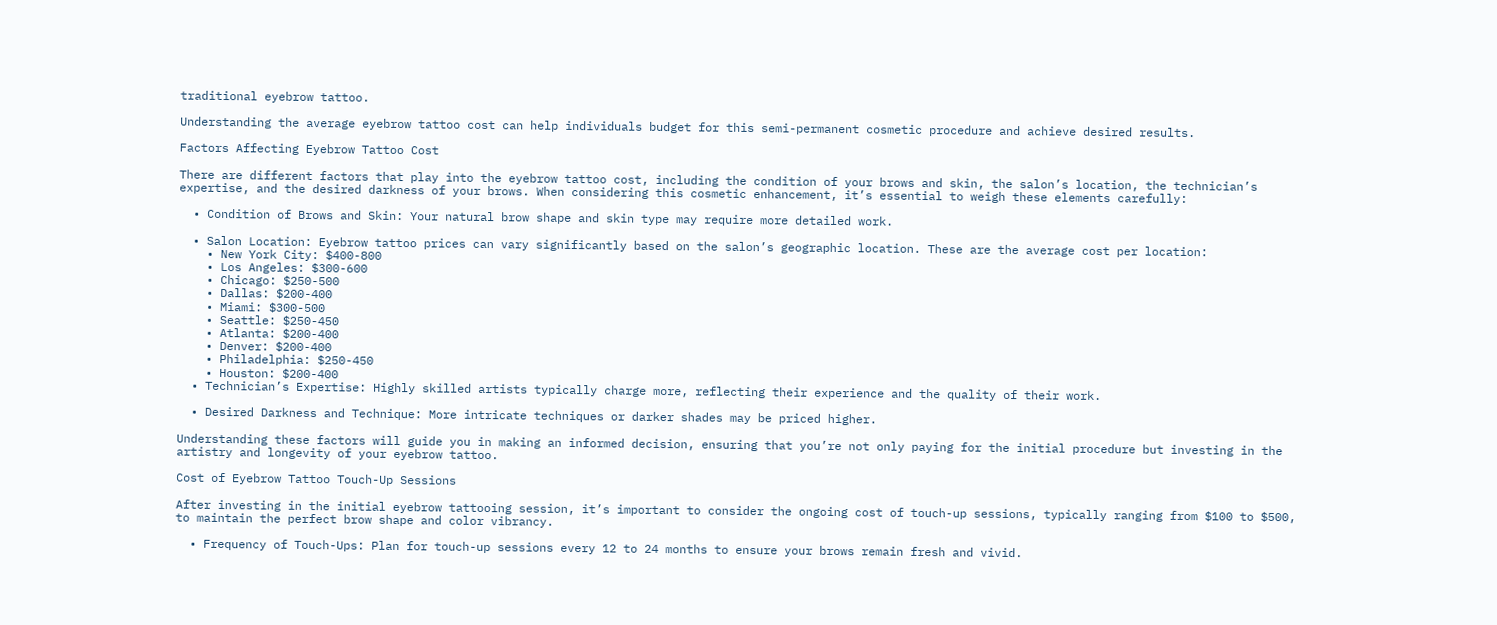traditional eyebrow tattoo.

Understanding the average eyebrow tattoo cost can help individuals budget for this semi-permanent cosmetic procedure and achieve desired results.

Factors Affecting Eyebrow Tattoo Cost

There are different factors that play into the eyebrow tattoo cost, including the condition of your brows and skin, the salon’s location, the technician’s expertise, and the desired darkness of your brows. When considering this cosmetic enhancement, it’s essential to weigh these elements carefully:

  • Condition of Brows and Skin: Your natural brow shape and skin type may require more detailed work.

  • Salon Location: Eyebrow tattoo prices can vary significantly based on the salon’s geographic location. These are the average cost per location:
    • New York City: $400-800
    • Los Angeles: $300-600
    • Chicago: $250-500
    • Dallas: $200-400
    • Miami: $300-500
    • Seattle: $250-450
    • Atlanta: $200-400
    • Denver: $200-400
    • Philadelphia: $250-450
    • Houston: $200-400
  • Technician’s Expertise: Highly skilled artists typically charge more, reflecting their experience and the quality of their work.

  • Desired Darkness and Technique: More intricate techniques or darker shades may be priced higher.

Understanding these factors will guide you in making an informed decision, ensuring that you’re not only paying for the initial procedure but investing in the artistry and longevity of your eyebrow tattoo.

Cost of Eyebrow Tattoo Touch-Up Sessions

After investing in the initial eyebrow tattooing session, it’s important to consider the ongoing cost of touch-up sessions, typically ranging from $100 to $500, to maintain the perfect brow shape and color vibrancy.

  • Frequency of Touch-Ups: Plan for touch-up sessions every 12 to 24 months to ensure your brows remain fresh and vivid.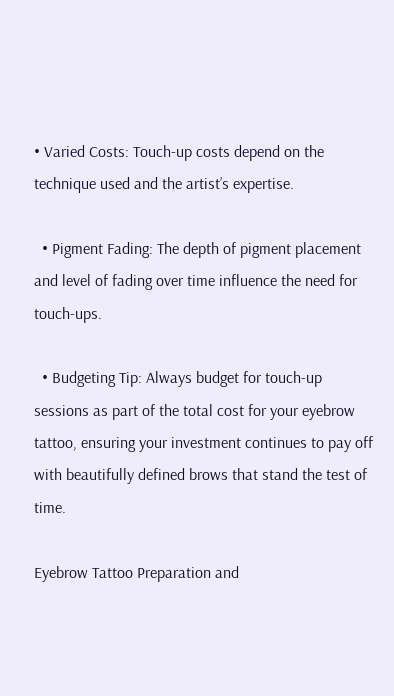• Varied Costs: Touch-up costs depend on the technique used and the artist’s expertise.

  • Pigment Fading: The depth of pigment placement and level of fading over time influence the need for touch-ups.

  • Budgeting Tip: Always budget for touch-up sessions as part of the total cost for your eyebrow tattoo, ensuring your investment continues to pay off with beautifully defined brows that stand the test of time.

Eyebrow Tattoo Preparation and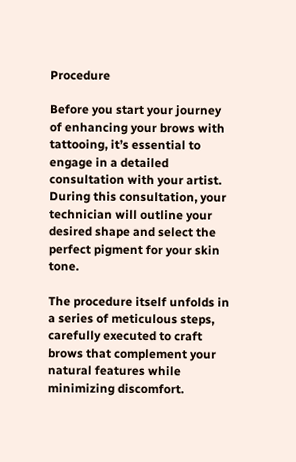Procedure

Before you start your journey of enhancing your brows with tattooing, it’s essential to engage in a detailed consultation with your artist. During this consultation, your technician will outline your desired shape and select the perfect pigment for your skin tone.

The procedure itself unfolds in a series of meticulous steps, carefully executed to craft brows that complement your natural features while minimizing discomfort.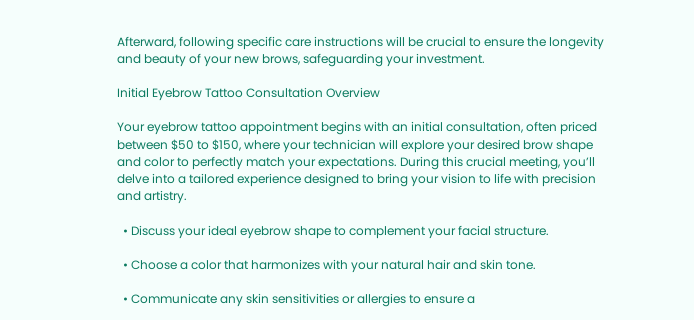Afterward, following specific care instructions will be crucial to ensure the longevity and beauty of your new brows, safeguarding your investment.

Initial Eyebrow Tattoo Consultation Overview

Your eyebrow tattoo appointment begins with an initial consultation, often priced between $50 to $150, where your technician will explore your desired brow shape and color to perfectly match your expectations. During this crucial meeting, you’ll delve into a tailored experience designed to bring your vision to life with precision and artistry.

  • Discuss your ideal eyebrow shape to complement your facial structure.

  • Choose a color that harmonizes with your natural hair and skin tone.

  • Communicate any skin sensitivities or allergies to ensure a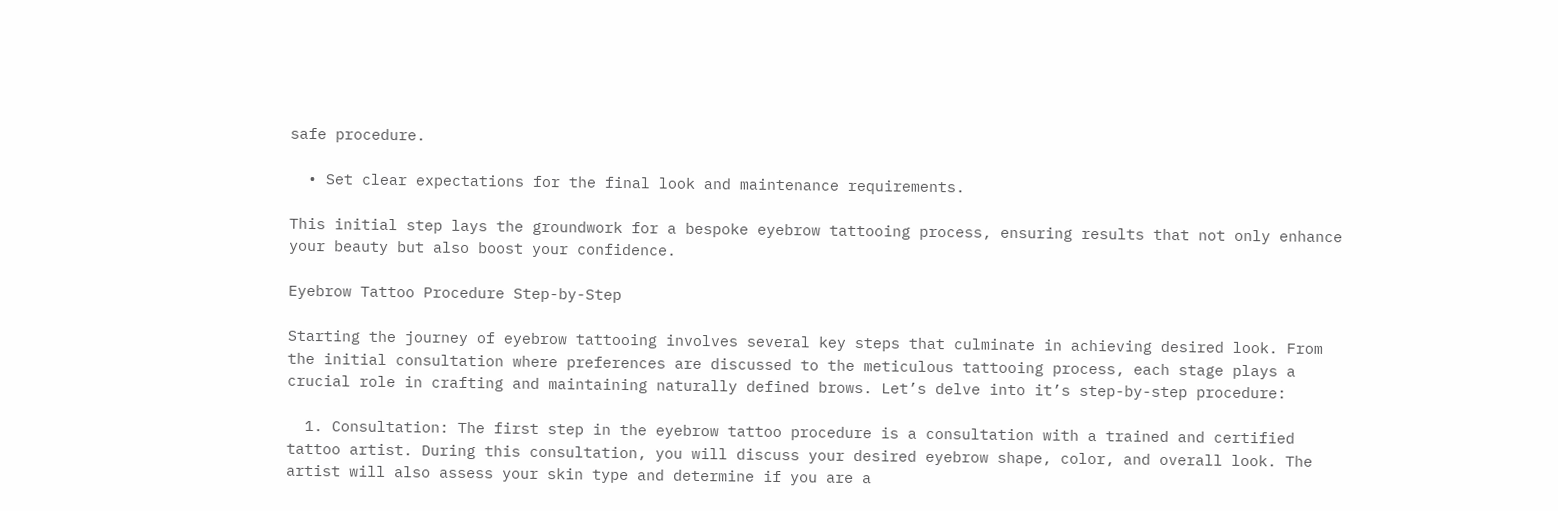safe procedure.

  • Set clear expectations for the final look and maintenance requirements.

This initial step lays the groundwork for a bespoke eyebrow tattooing process, ensuring results that not only enhance your beauty but also boost your confidence.

Eyebrow Tattoo Procedure Step-by-Step

Starting the journey of eyebrow tattooing involves several key steps that culminate in achieving desired look. From the initial consultation where preferences are discussed to the meticulous tattooing process, each stage plays a crucial role in crafting and maintaining naturally defined brows. Let’s delve into it’s step-by-step procedure:

  1. Consultation: The first step in the eyebrow tattoo procedure is a consultation with a trained and certified tattoo artist. During this consultation, you will discuss your desired eyebrow shape, color, and overall look. The artist will also assess your skin type and determine if you are a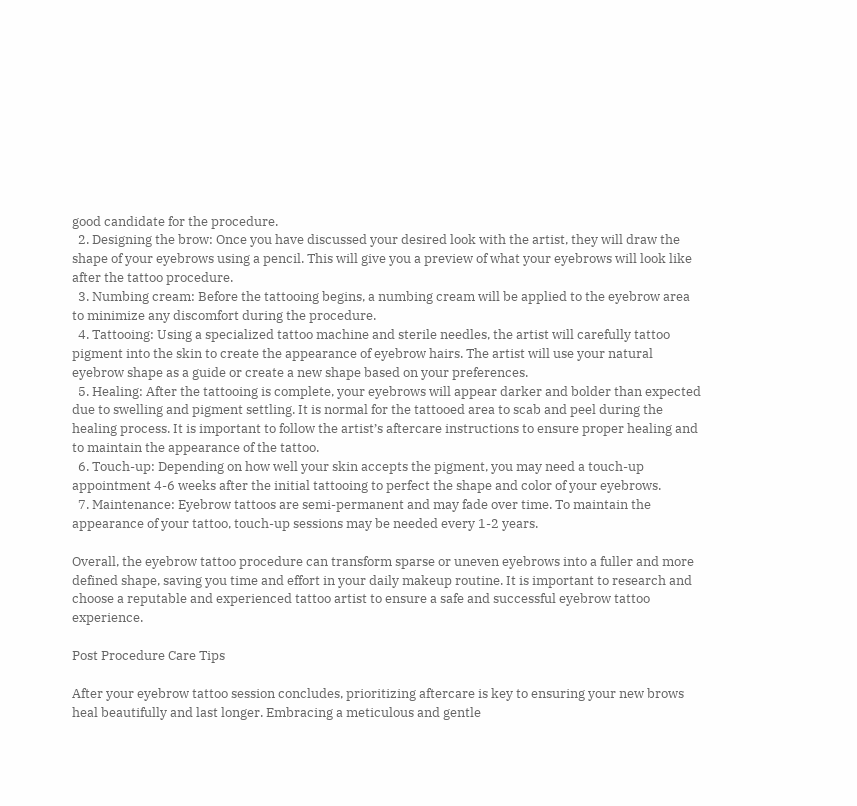good candidate for the procedure.
  2. Designing the brow: Once you have discussed your desired look with the artist, they will draw the shape of your eyebrows using a pencil. This will give you a preview of what your eyebrows will look like after the tattoo procedure.
  3. Numbing cream: Before the tattooing begins, a numbing cream will be applied to the eyebrow area to minimize any discomfort during the procedure.
  4. Tattooing: Using a specialized tattoo machine and sterile needles, the artist will carefully tattoo pigment into the skin to create the appearance of eyebrow hairs. The artist will use your natural eyebrow shape as a guide or create a new shape based on your preferences.
  5. Healing: After the tattooing is complete, your eyebrows will appear darker and bolder than expected due to swelling and pigment settling. It is normal for the tattooed area to scab and peel during the healing process. It is important to follow the artist’s aftercare instructions to ensure proper healing and to maintain the appearance of the tattoo.
  6. Touch-up: Depending on how well your skin accepts the pigment, you may need a touch-up appointment 4-6 weeks after the initial tattooing to perfect the shape and color of your eyebrows.
  7. Maintenance: Eyebrow tattoos are semi-permanent and may fade over time. To maintain the appearance of your tattoo, touch-up sessions may be needed every 1-2 years.

Overall, the eyebrow tattoo procedure can transform sparse or uneven eyebrows into a fuller and more defined shape, saving you time and effort in your daily makeup routine. It is important to research and choose a reputable and experienced tattoo artist to ensure a safe and successful eyebrow tattoo experience.

Post Procedure Care Tips

After your eyebrow tattoo session concludes, prioritizing aftercare is key to ensuring your new brows heal beautifully and last longer. Embracing a meticulous and gentle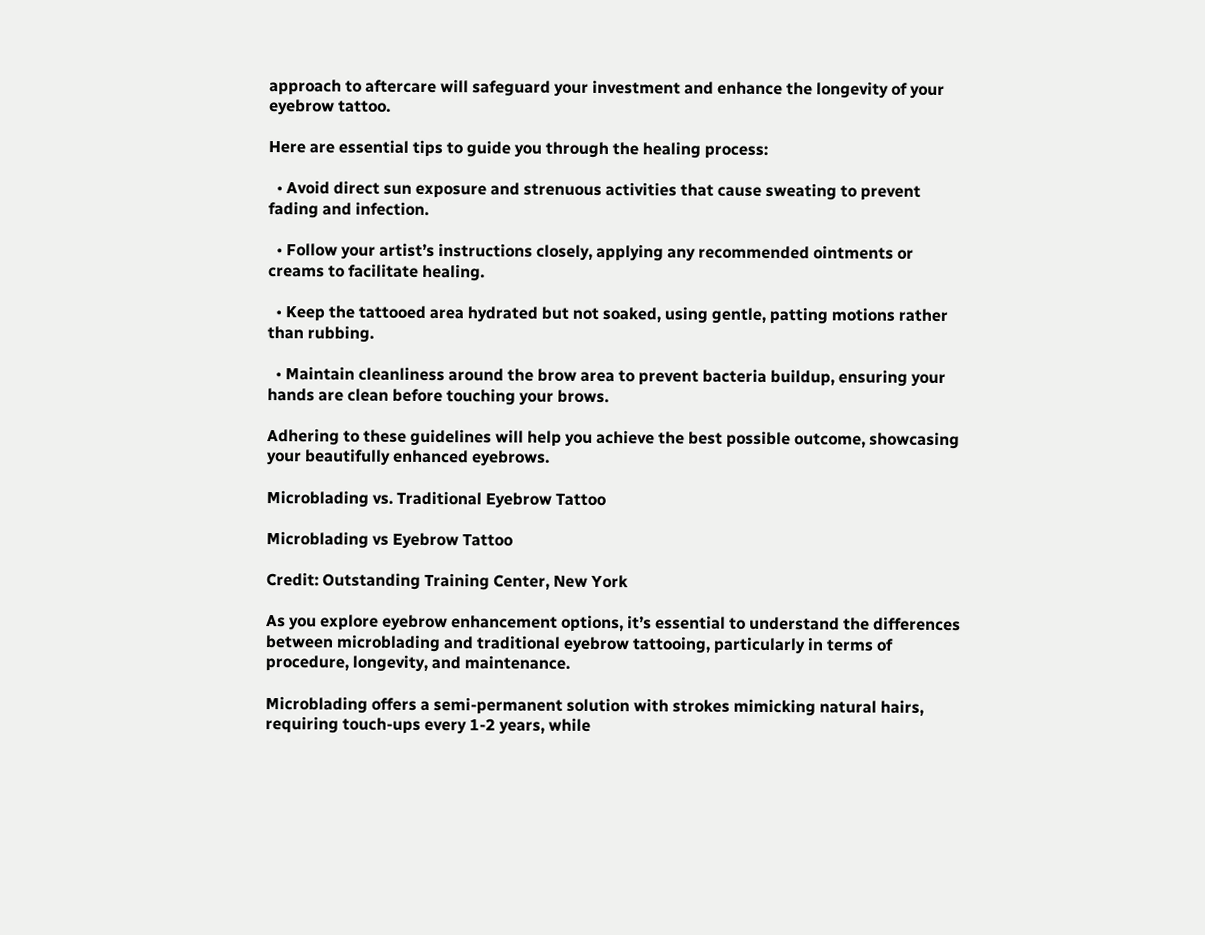approach to aftercare will safeguard your investment and enhance the longevity of your eyebrow tattoo.

Here are essential tips to guide you through the healing process:

  • Avoid direct sun exposure and strenuous activities that cause sweating to prevent fading and infection.

  • Follow your artist’s instructions closely, applying any recommended ointments or creams to facilitate healing.

  • Keep the tattooed area hydrated but not soaked, using gentle, patting motions rather than rubbing.

  • Maintain cleanliness around the brow area to prevent bacteria buildup, ensuring your hands are clean before touching your brows.

Adhering to these guidelines will help you achieve the best possible outcome, showcasing your beautifully enhanced eyebrows.

Microblading vs. Traditional Eyebrow Tattoo

Microblading vs Eyebrow Tattoo

Credit: Outstanding Training Center, New York

As you explore eyebrow enhancement options, it’s essential to understand the differences between microblading and traditional eyebrow tattooing, particularly in terms of procedure, longevity, and maintenance.

Microblading offers a semi-permanent solution with strokes mimicking natural hairs, requiring touch-ups every 1-2 years, while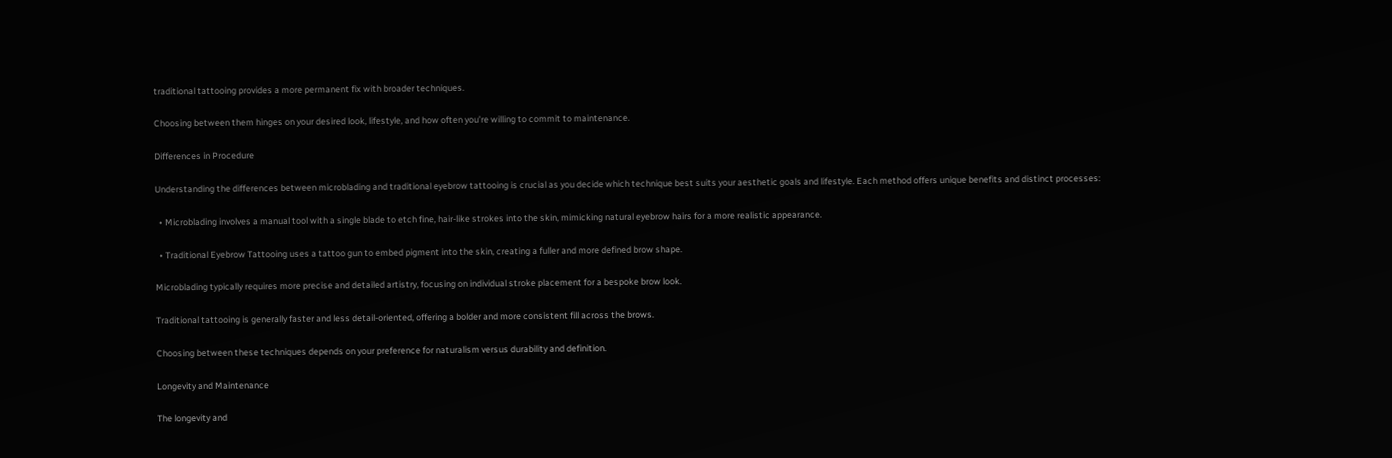traditional tattooing provides a more permanent fix with broader techniques.

Choosing between them hinges on your desired look, lifestyle, and how often you’re willing to commit to maintenance.

Differences in Procedure

Understanding the differences between microblading and traditional eyebrow tattooing is crucial as you decide which technique best suits your aesthetic goals and lifestyle. Each method offers unique benefits and distinct processes:

  • Microblading involves a manual tool with a single blade to etch fine, hair-like strokes into the skin, mimicking natural eyebrow hairs for a more realistic appearance.

  • Traditional Eyebrow Tattooing uses a tattoo gun to embed pigment into the skin, creating a fuller and more defined brow shape.

Microblading typically requires more precise and detailed artistry, focusing on individual stroke placement for a bespoke brow look.

Traditional tattooing is generally faster and less detail-oriented, offering a bolder and more consistent fill across the brows.

Choosing between these techniques depends on your preference for naturalism versus durability and definition.

Longevity and Maintenance

The longevity and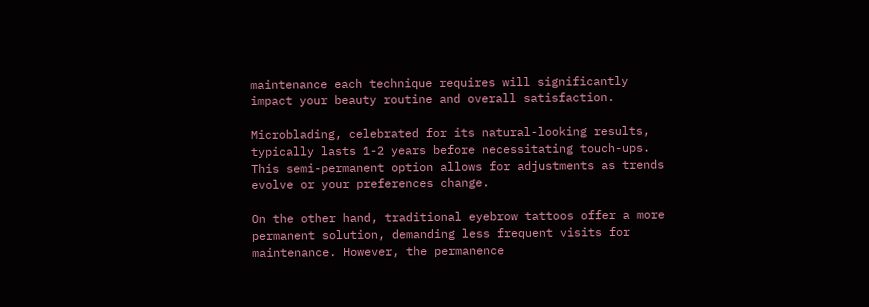maintenance each technique requires will significantly impact your beauty routine and overall satisfaction.

Microblading, celebrated for its natural-looking results, typically lasts 1-2 years before necessitating touch-ups. This semi-permanent option allows for adjustments as trends evolve or your preferences change.

On the other hand, traditional eyebrow tattoos offer a more permanent solution, demanding less frequent visits for maintenance. However, the permanence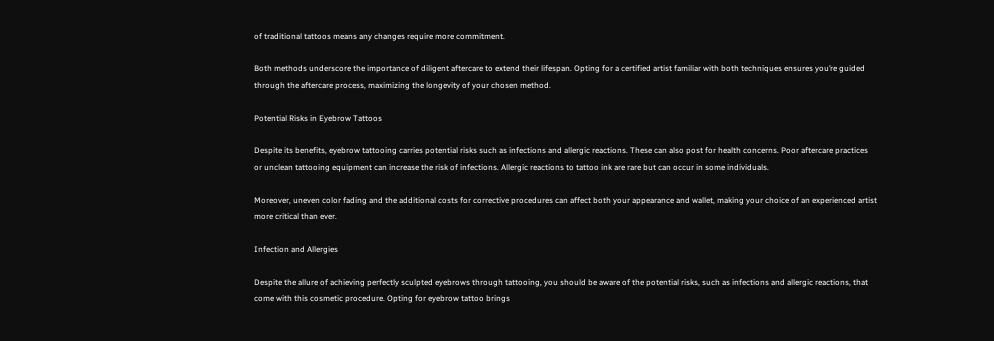of traditional tattoos means any changes require more commitment.

Both methods underscore the importance of diligent aftercare to extend their lifespan. Opting for a certified artist familiar with both techniques ensures you’re guided through the aftercare process, maximizing the longevity of your chosen method.

Potential Risks in Eyebrow Tattoos

Despite its benefits, eyebrow tattooing carries potential risks such as infections and allergic reactions. These can also post for health concerns. Poor aftercare practices or unclean tattooing equipment can increase the risk of infections. Allergic reactions to tattoo ink are rare but can occur in some individuals.

Moreover, uneven color fading and the additional costs for corrective procedures can affect both your appearance and wallet, making your choice of an experienced artist more critical than ever.

Infection and Allergies

Despite the allure of achieving perfectly sculpted eyebrows through tattooing, you should be aware of the potential risks, such as infections and allergic reactions, that come with this cosmetic procedure. Opting for eyebrow tattoo brings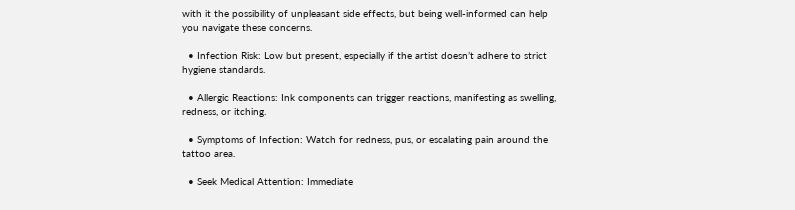with it the possibility of unpleasant side effects, but being well-informed can help you navigate these concerns.

  • Infection Risk: Low but present, especially if the artist doesn’t adhere to strict hygiene standards.

  • Allergic Reactions: Ink components can trigger reactions, manifesting as swelling, redness, or itching.

  • Symptoms of Infection: Watch for redness, pus, or escalating pain around the tattoo area.

  • Seek Medical Attention: Immediate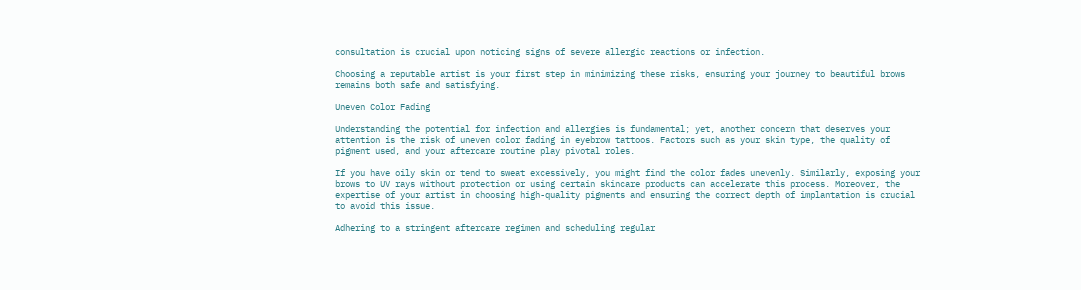consultation is crucial upon noticing signs of severe allergic reactions or infection.

Choosing a reputable artist is your first step in minimizing these risks, ensuring your journey to beautiful brows remains both safe and satisfying.

Uneven Color Fading

Understanding the potential for infection and allergies is fundamental; yet, another concern that deserves your attention is the risk of uneven color fading in eyebrow tattoos. Factors such as your skin type, the quality of pigment used, and your aftercare routine play pivotal roles.

If you have oily skin or tend to sweat excessively, you might find the color fades unevenly. Similarly, exposing your brows to UV rays without protection or using certain skincare products can accelerate this process. Moreover, the expertise of your artist in choosing high-quality pigments and ensuring the correct depth of implantation is crucial to avoid this issue.

Adhering to a stringent aftercare regimen and scheduling regular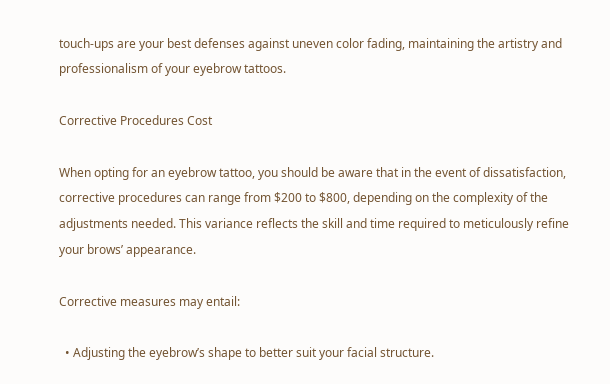touch-ups are your best defenses against uneven color fading, maintaining the artistry and professionalism of your eyebrow tattoos.

Corrective Procedures Cost

When opting for an eyebrow tattoo, you should be aware that in the event of dissatisfaction, corrective procedures can range from $200 to $800, depending on the complexity of the adjustments needed. This variance reflects the skill and time required to meticulously refine your brows’ appearance.

Corrective measures may entail:

  • Adjusting the eyebrow’s shape to better suit your facial structure.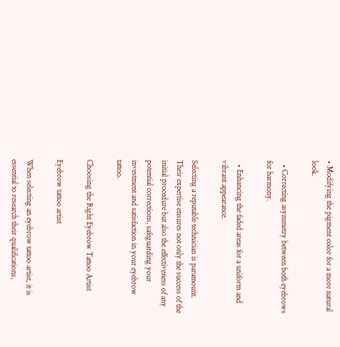• Modifying the pigment color for a more natural look.

  • Correcting asymmetry between both eyebrows for harmony.

  • Enhancing the faded areas for a uniform and vibrant appearance.

Selecting a reputable technician is paramount. Their expertise ensures not only the success of the initial procedure but also the effectiveness of any potential corrections, safeguarding your investment and satisfaction in your eyebrow tattoo.

Choosing the Right Eyebrow Tattoo Artist

Eyebrow tattoo artist

When selecting an eyebrow tattoo artist, it is essential to research their qualifications,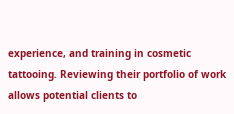experience, and training in cosmetic tattooing. Reviewing their portfolio of work allows potential clients to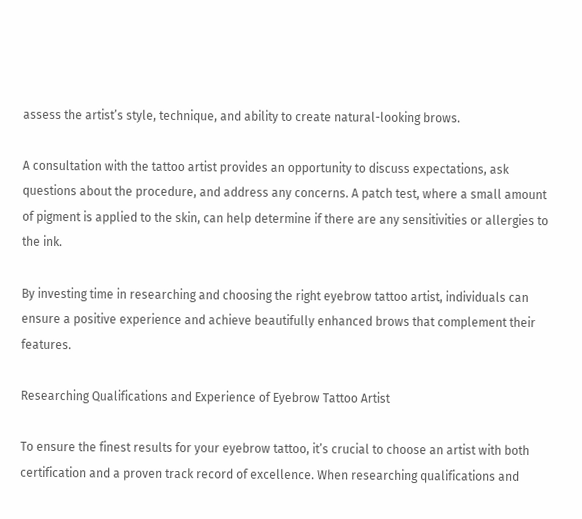assess the artist’s style, technique, and ability to create natural-looking brows.

A consultation with the tattoo artist provides an opportunity to discuss expectations, ask questions about the procedure, and address any concerns. A patch test, where a small amount of pigment is applied to the skin, can help determine if there are any sensitivities or allergies to the ink.

By investing time in researching and choosing the right eyebrow tattoo artist, individuals can ensure a positive experience and achieve beautifully enhanced brows that complement their features.

Researching Qualifications and Experience of Eyebrow Tattoo Artist

To ensure the finest results for your eyebrow tattoo, it’s crucial to choose an artist with both certification and a proven track record of excellence. When researching qualifications and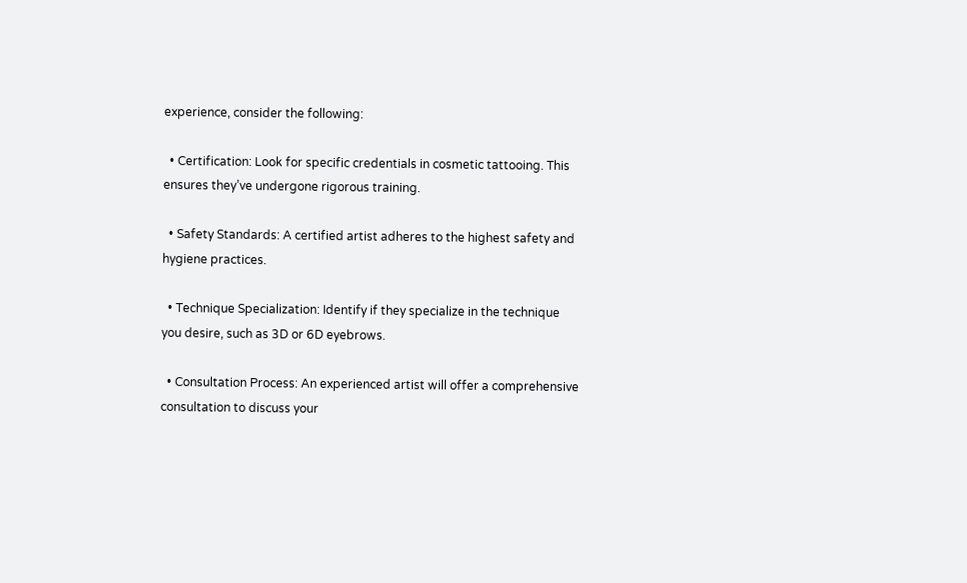experience, consider the following:

  • Certification: Look for specific credentials in cosmetic tattooing. This ensures they’ve undergone rigorous training.

  • Safety Standards: A certified artist adheres to the highest safety and hygiene practices.

  • Technique Specialization: Identify if they specialize in the technique you desire, such as 3D or 6D eyebrows.

  • Consultation Process: An experienced artist will offer a comprehensive consultation to discuss your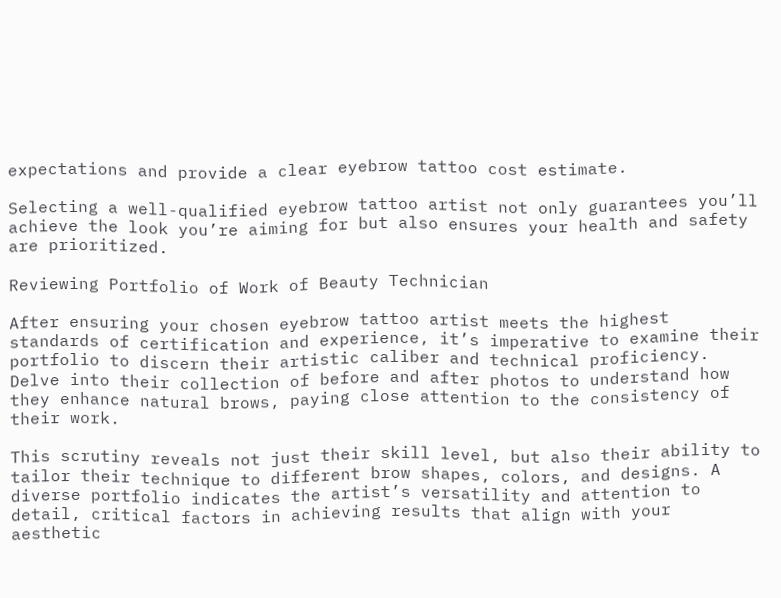expectations and provide a clear eyebrow tattoo cost estimate.

Selecting a well-qualified eyebrow tattoo artist not only guarantees you’ll achieve the look you’re aiming for but also ensures your health and safety are prioritized.

Reviewing Portfolio of Work of Beauty Technician

After ensuring your chosen eyebrow tattoo artist meets the highest standards of certification and experience, it’s imperative to examine their portfolio to discern their artistic caliber and technical proficiency. Delve into their collection of before and after photos to understand how they enhance natural brows, paying close attention to the consistency of their work.

This scrutiny reveals not just their skill level, but also their ability to tailor their technique to different brow shapes, colors, and designs. A diverse portfolio indicates the artist’s versatility and attention to detail, critical factors in achieving results that align with your aesthetic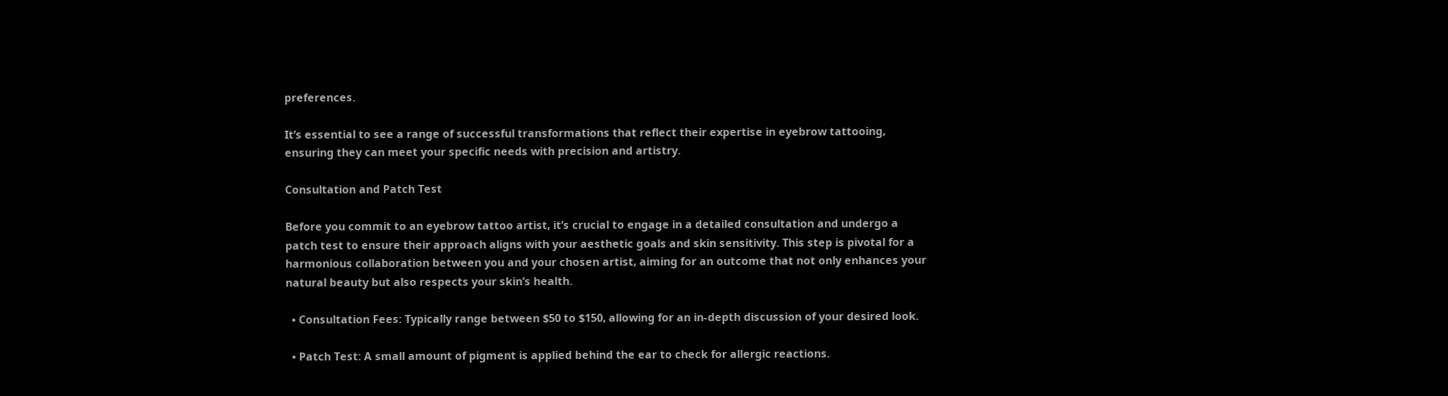preferences.

It’s essential to see a range of successful transformations that reflect their expertise in eyebrow tattooing, ensuring they can meet your specific needs with precision and artistry.

Consultation and Patch Test

Before you commit to an eyebrow tattoo artist, it’s crucial to engage in a detailed consultation and undergo a patch test to ensure their approach aligns with your aesthetic goals and skin sensitivity. This step is pivotal for a harmonious collaboration between you and your chosen artist, aiming for an outcome that not only enhances your natural beauty but also respects your skin’s health.

  • Consultation Fees: Typically range between $50 to $150, allowing for an in-depth discussion of your desired look.

  • Patch Test: A small amount of pigment is applied behind the ear to check for allergic reactions.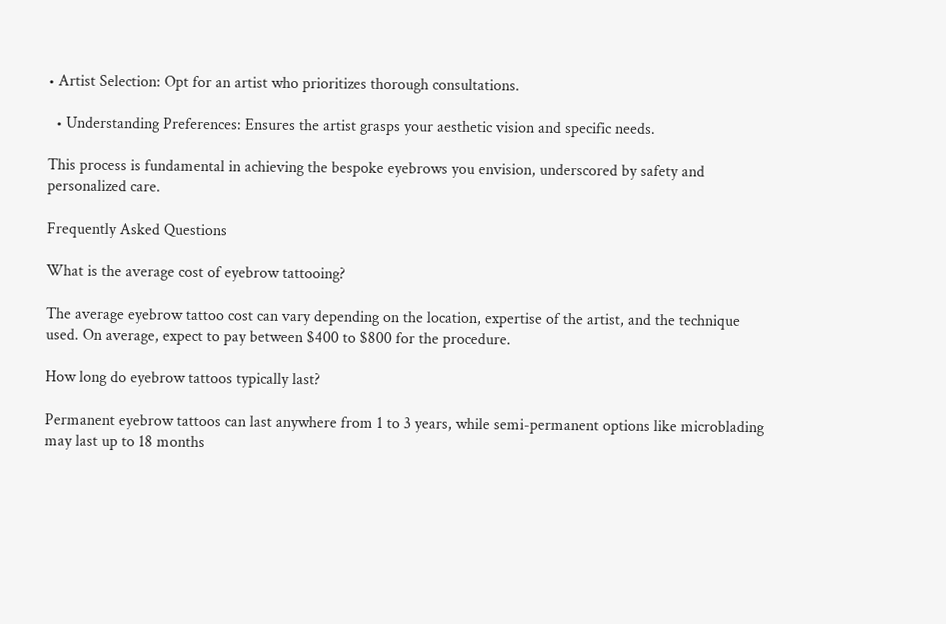• Artist Selection: Opt for an artist who prioritizes thorough consultations.

  • Understanding Preferences: Ensures the artist grasps your aesthetic vision and specific needs.

This process is fundamental in achieving the bespoke eyebrows you envision, underscored by safety and personalized care.

Frequently Asked Questions

What is the average cost of eyebrow tattooing?

The average eyebrow tattoo cost can vary depending on the location, expertise of the artist, and the technique used. On average, expect to pay between $400 to $800 for the procedure.

How long do eyebrow tattoos typically last?

Permanent eyebrow tattoos can last anywhere from 1 to 3 years, while semi-permanent options like microblading may last up to 18 months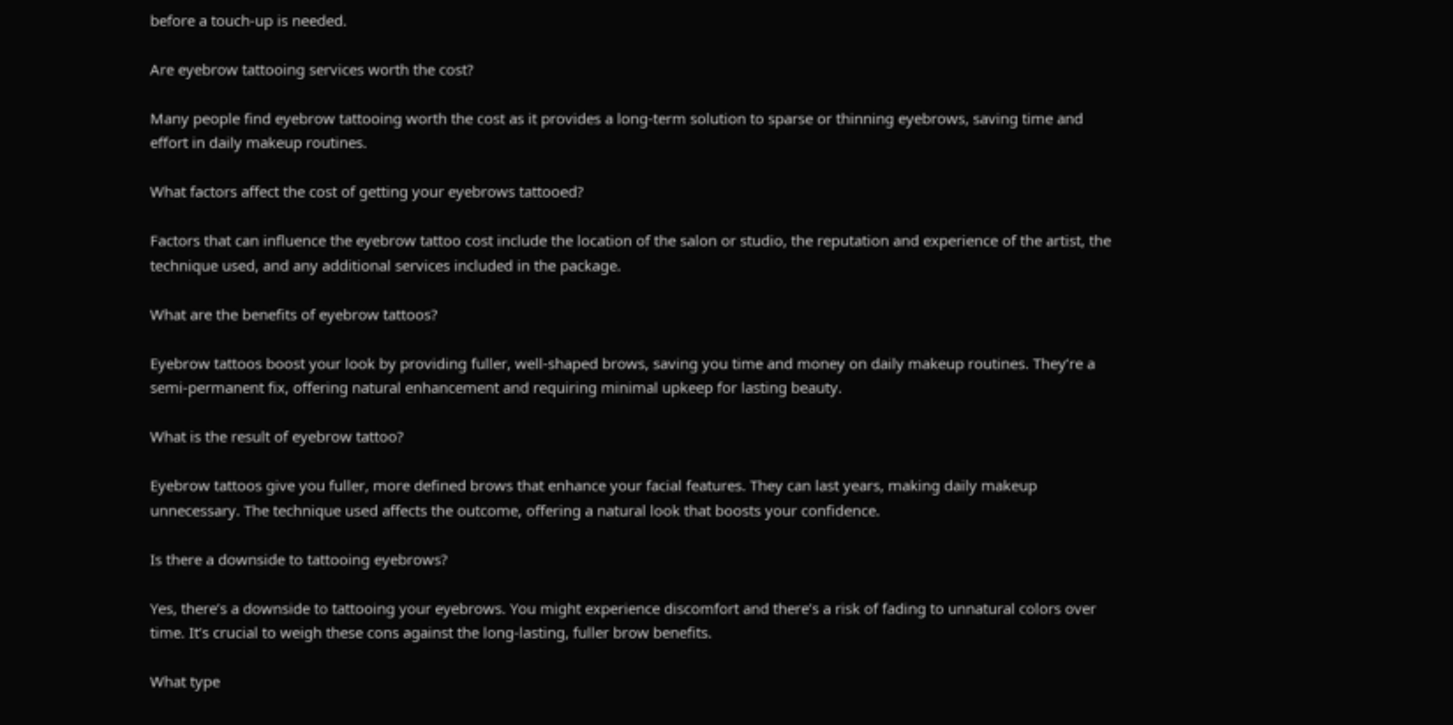before a touch-up is needed.

Are eyebrow tattooing services worth the cost?

Many people find eyebrow tattooing worth the cost as it provides a long-term solution to sparse or thinning eyebrows, saving time and effort in daily makeup routines.

What factors affect the cost of getting your eyebrows tattooed?

Factors that can influence the eyebrow tattoo cost include the location of the salon or studio, the reputation and experience of the artist, the technique used, and any additional services included in the package.

What are the benefits of eyebrow tattoos?

Eyebrow tattoos boost your look by providing fuller, well-shaped brows, saving you time and money on daily makeup routines. They’re a semi-permanent fix, offering natural enhancement and requiring minimal upkeep for lasting beauty.

What is the result of eyebrow tattoo?

Eyebrow tattoos give you fuller, more defined brows that enhance your facial features. They can last years, making daily makeup unnecessary. The technique used affects the outcome, offering a natural look that boosts your confidence.

Is there a downside to tattooing eyebrows?

Yes, there’s a downside to tattooing your eyebrows. You might experience discomfort and there’s a risk of fading to unnatural colors over time. It’s crucial to weigh these cons against the long-lasting, fuller brow benefits.

What type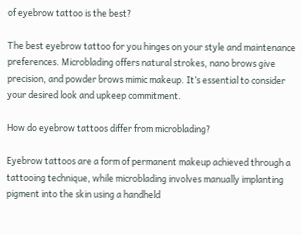of eyebrow tattoo is the best?

The best eyebrow tattoo for you hinges on your style and maintenance preferences. Microblading offers natural strokes, nano brows give precision, and powder brows mimic makeup. It’s essential to consider your desired look and upkeep commitment.

How do eyebrow tattoos differ from microblading?

Eyebrow tattoos are a form of permanent makeup achieved through a tattooing technique, while microblading involves manually implanting pigment into the skin using a handheld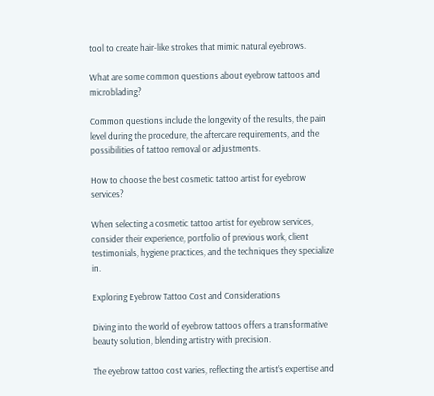tool to create hair-like strokes that mimic natural eyebrows.

What are some common questions about eyebrow tattoos and microblading?

Common questions include the longevity of the results, the pain level during the procedure, the aftercare requirements, and the possibilities of tattoo removal or adjustments.

How to choose the best cosmetic tattoo artist for eyebrow services?

When selecting a cosmetic tattoo artist for eyebrow services, consider their experience, portfolio of previous work, client testimonials, hygiene practices, and the techniques they specialize in.

Exploring Eyebrow Tattoo Cost and Considerations

Diving into the world of eyebrow tattoos offers a transformative beauty solution, blending artistry with precision.

The eyebrow tattoo cost varies, reflecting the artist’s expertise and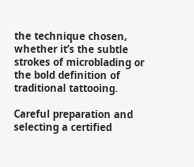the technique chosen, whether it’s the subtle strokes of microblading or the bold definition of traditional tattooing.

Careful preparation and selecting a certified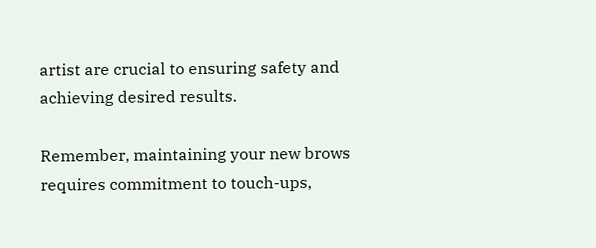artist are crucial to ensuring safety and achieving desired results.

Remember, maintaining your new brows requires commitment to touch-ups,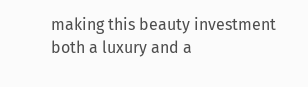making this beauty investment both a luxury and a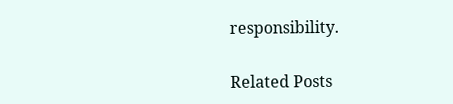responsibility.

Related Posts